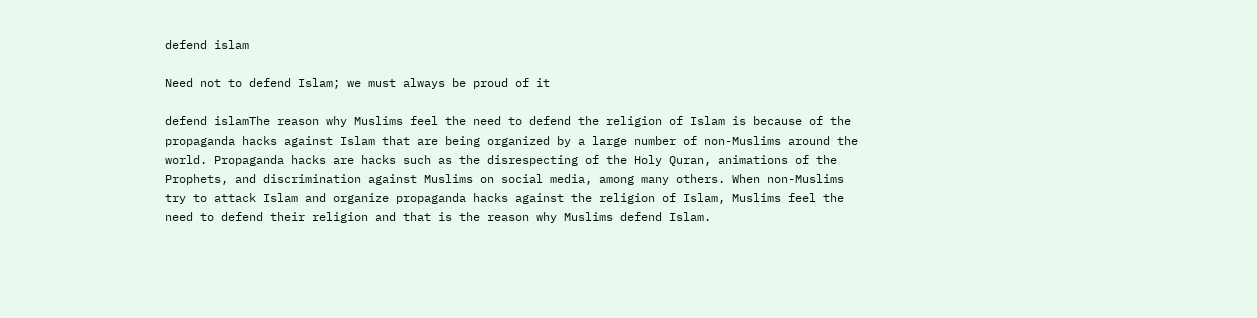defend islam

Need not to defend Islam; we must always be proud of it

defend islamThe reason why Muslims feel the need to defend the religion of Islam is because of the propaganda hacks against Islam that are being organized by a large number of non-Muslims around the world. Propaganda hacks are hacks such as the disrespecting of the Holy Quran, animations of the Prophets, and discrimination against Muslims on social media, among many others. When non-Muslims try to attack Islam and organize propaganda hacks against the religion of Islam, Muslims feel the need to defend their religion and that is the reason why Muslims defend Islam.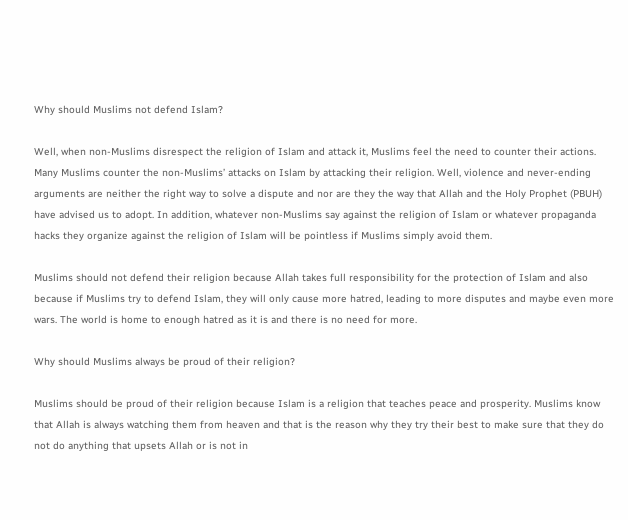Why should Muslims not defend Islam?

Well, when non-Muslims disrespect the religion of Islam and attack it, Muslims feel the need to counter their actions. Many Muslims counter the non-Muslims’ attacks on Islam by attacking their religion. Well, violence and never-ending arguments are neither the right way to solve a dispute and nor are they the way that Allah and the Holy Prophet (PBUH) have advised us to adopt. In addition, whatever non-Muslims say against the religion of Islam or whatever propaganda hacks they organize against the religion of Islam will be pointless if Muslims simply avoid them.

Muslims should not defend their religion because Allah takes full responsibility for the protection of Islam and also because if Muslims try to defend Islam, they will only cause more hatred, leading to more disputes and maybe even more wars. The world is home to enough hatred as it is and there is no need for more.

Why should Muslims always be proud of their religion?

Muslims should be proud of their religion because Islam is a religion that teaches peace and prosperity. Muslims know that Allah is always watching them from heaven and that is the reason why they try their best to make sure that they do not do anything that upsets Allah or is not in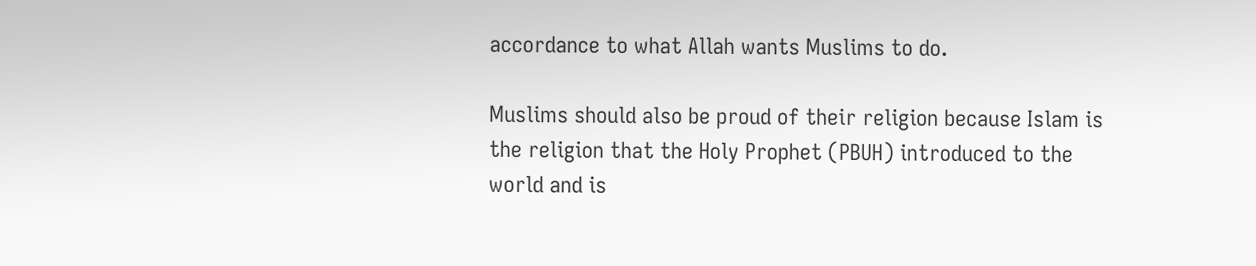accordance to what Allah wants Muslims to do.

Muslims should also be proud of their religion because Islam is the religion that the Holy Prophet (PBUH) introduced to the world and is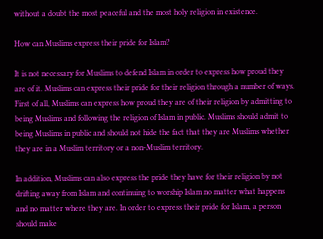without a doubt the most peaceful and the most holy religion in existence.

How can Muslims express their pride for Islam?

It is not necessary for Muslims to defend Islam in order to express how proud they are of it. Muslims can express their pride for their religion through a number of ways. First of all, Muslims can express how proud they are of their religion by admitting to being Muslims and following the religion of Islam in public. Muslims should admit to being Muslims in public and should not hide the fact that they are Muslims whether they are in a Muslim territory or a non-Muslim territory.

In addition, Muslims can also express the pride they have for their religion by not drifting away from Islam and continuing to worship Islam no matter what happens and no matter where they are. In order to express their pride for Islam, a person should make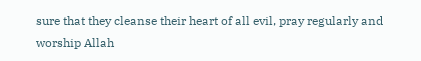sure that they cleanse their heart of all evil, pray regularly and worship Allah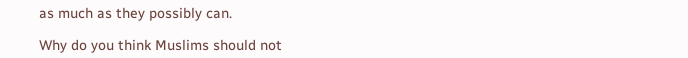as much as they possibly can.

Why do you think Muslims should not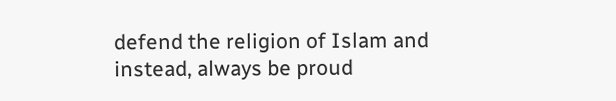defend the religion of Islam and instead, always be proud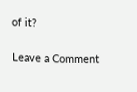of it?

Leave a Comment